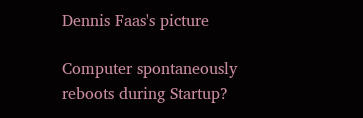Dennis Faas's picture

Computer spontaneously reboots during Startup?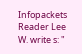Infopackets Reader Lee W. write s: "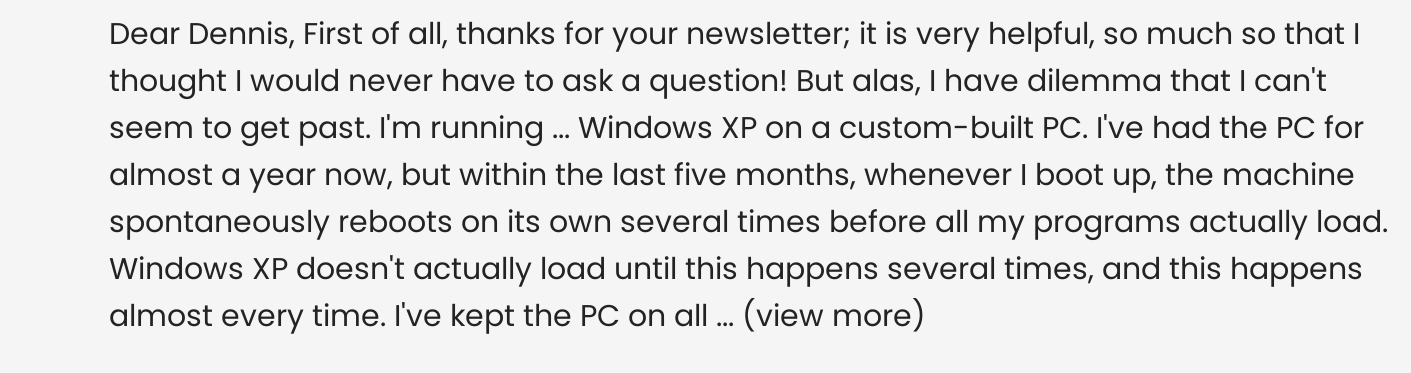Dear Dennis, First of all, thanks for your newsletter; it is very helpful, so much so that I thought I would never have to ask a question! But alas, I have dilemma that I can't seem to get past. I'm running ... Windows XP on a custom-built PC. I've had the PC for almost a year now, but within the last five months, whenever I boot up, the machine spontaneously reboots on its own several times before all my programs actually load. Windows XP doesn't actually load until this happens several times, and this happens almost every time. I've kept the PC on all ... (view more)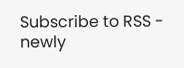Subscribe to RSS - newly